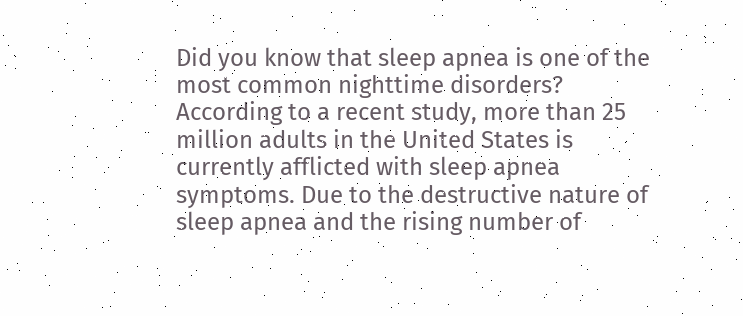Did you know that sleep apnea is one of the most common nighttime disorders? According to a recent study, more than 25 million adults in the United States is currently afflicted with sleep apnea symptoms. Due to the destructive nature of sleep apnea and the rising number of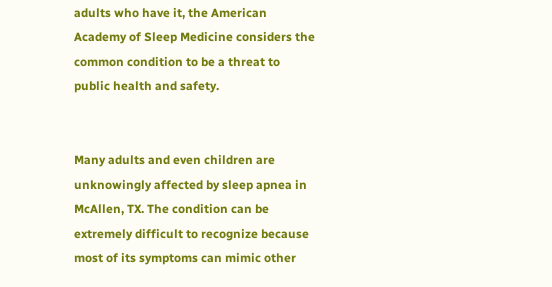adults who have it, the American Academy of Sleep Medicine considers the common condition to be a threat to public health and safety.


Many adults and even children are unknowingly affected by sleep apnea in McAllen, TX. The condition can be extremely difficult to recognize because most of its symptoms can mimic other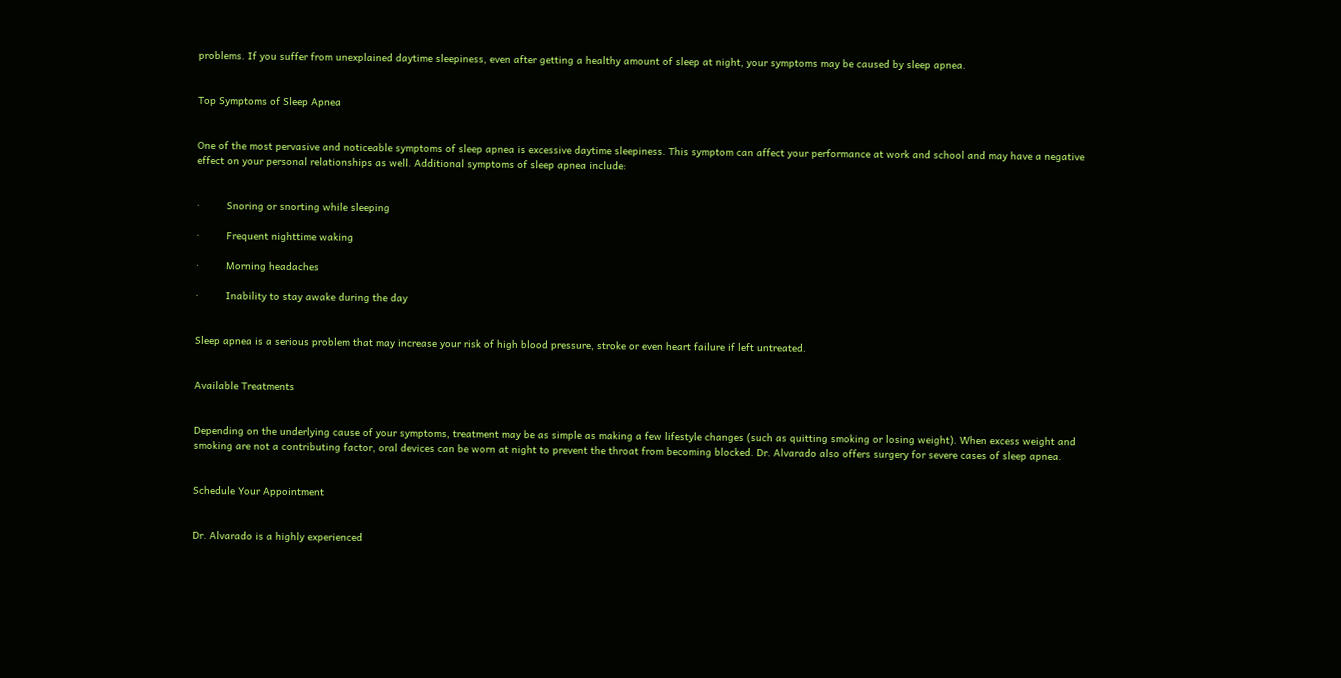problems. If you suffer from unexplained daytime sleepiness, even after getting a healthy amount of sleep at night, your symptoms may be caused by sleep apnea.


Top Symptoms of Sleep Apnea


One of the most pervasive and noticeable symptoms of sleep apnea is excessive daytime sleepiness. This symptom can affect your performance at work and school and may have a negative effect on your personal relationships as well. Additional symptoms of sleep apnea include:


·         Snoring or snorting while sleeping

·         Frequent nighttime waking

·         Morning headaches

·         Inability to stay awake during the day


Sleep apnea is a serious problem that may increase your risk of high blood pressure, stroke or even heart failure if left untreated.


Available Treatments


Depending on the underlying cause of your symptoms, treatment may be as simple as making a few lifestyle changes (such as quitting smoking or losing weight). When excess weight and smoking are not a contributing factor, oral devices can be worn at night to prevent the throat from becoming blocked. Dr. Alvarado also offers surgery for severe cases of sleep apnea.


Schedule Your Appointment


Dr. Alvarado is a highly experienced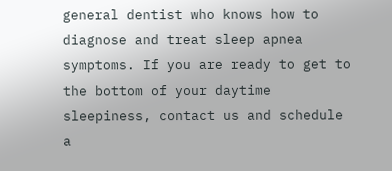general dentist who knows how to diagnose and treat sleep apnea symptoms. If you are ready to get to the bottom of your daytime sleepiness, contact us and schedule a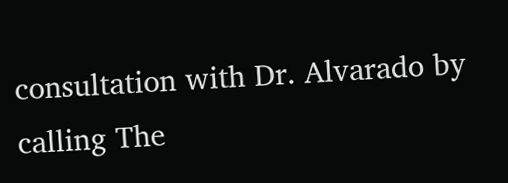consultation with Dr. Alvarado by calling The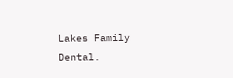Lakes Family Dental.